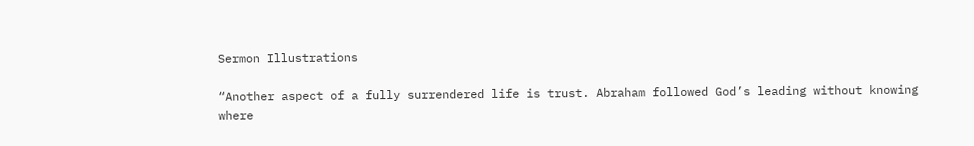Sermon Illustrations

“Another aspect of a fully surrendered life is trust. Abraham followed God’s leading without knowing where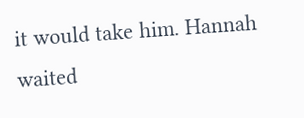it would take him. Hannah waited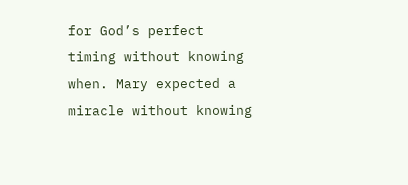for God’s perfect timing without knowing when. Mary expected a miracle without knowing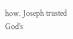how. Joseph trusted God’s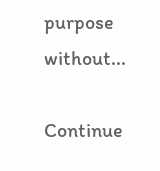purpose without...

Continue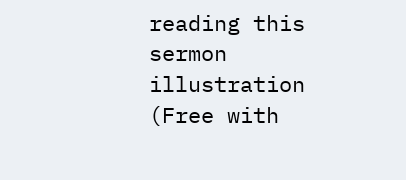reading this sermon illustration (Free with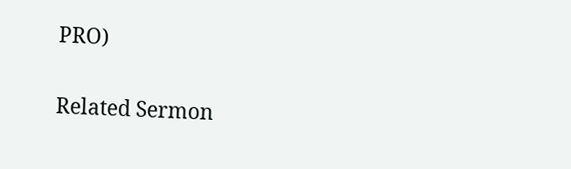PRO)

Related Sermon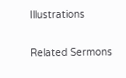Illustrations

Related Sermons